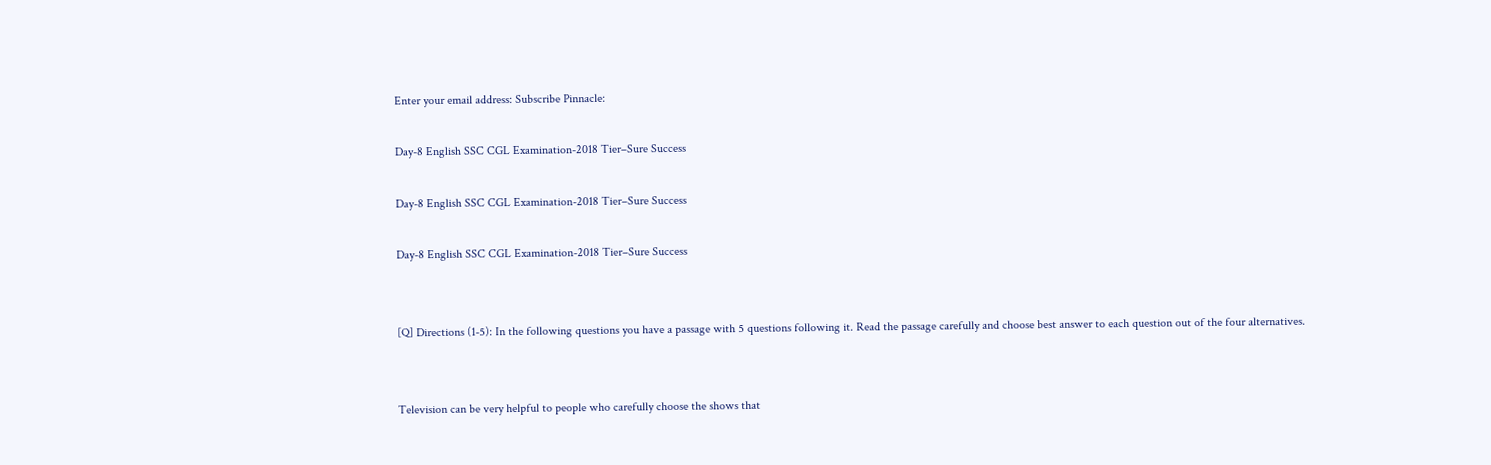Enter your email address: Subscribe Pinnacle:

Day-8 English SSC CGL Examination-2018 Tier–Sure Success

Day-8 English SSC CGL Examination-2018 Tier–Sure Success

Day-8 English SSC CGL Examination-2018 Tier–Sure Success


[Q] Directions (1-5): In the following questions you have a passage with 5 questions following it. Read the passage carefully and choose best answer to each question out of the four alternatives.


Television can be very helpful to people who carefully choose the shows that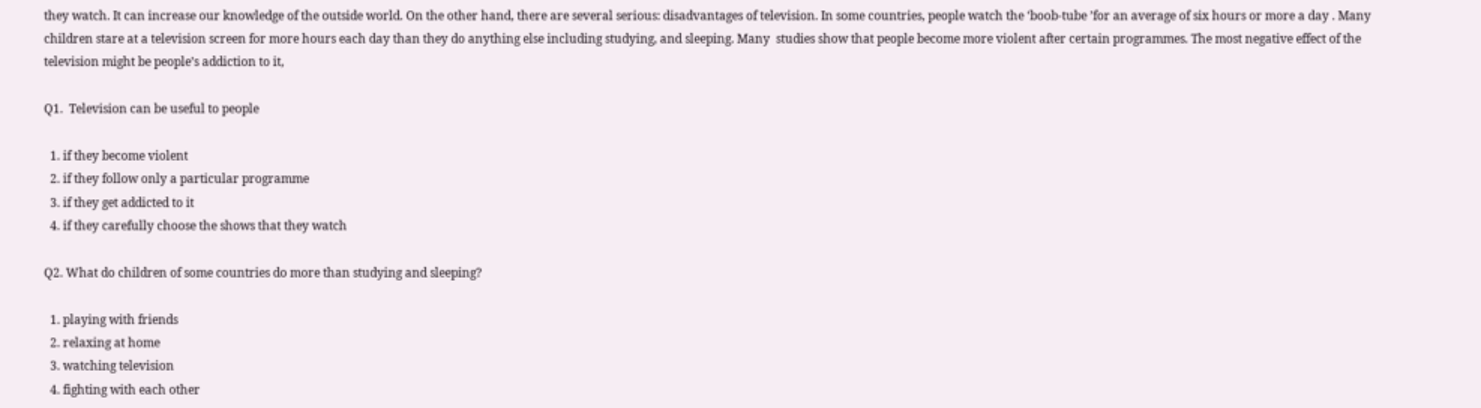they watch. It can increase our knowledge of the outside world. On the other hand, there are several serious: disadvantages of television. In some countries, people watch the ‘boob-tube ’for an average of six hours or more a day . Many children stare at a television screen for more hours each day than they do anything else including studying, and sleeping. Many  studies show that people become more violent after certain programmes. The most negative effect of the television might be people’s addiction to it,

Q1.  Television can be useful to people

  1. if they become violent
  2. if they follow only a particular programme
  3. if they get addicted to it
  4. if they carefully choose the shows that they watch

Q2. What do children of some countries do more than studying and sleeping?

  1. playing with friends
  2. relaxing at home
  3. watching television
  4. fighting with each other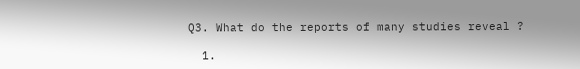Q3. What do the reports of many studies reveal ?

  1.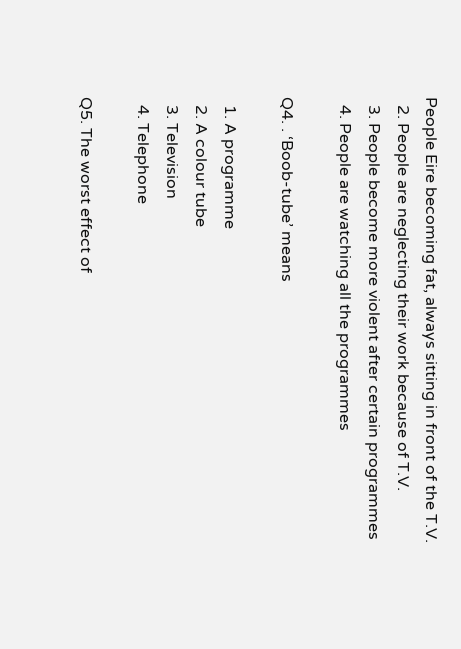People Eire becoming fat, always sitting in front of the T.V.
  2. People are neglecting their work because of T.V.
  3. People become more violent after certain programmes
  4. People are watching all the programmes

Q4. . ‘Boob-tube’ means

  1. A programme
  2. A colour tube
  3. Television
  4. Telephone

Q5. The worst effect of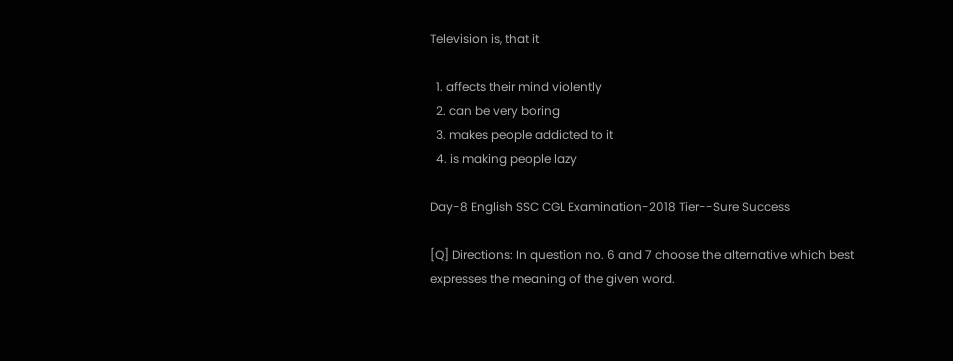Television is, that it

  1. affects their mind violently
  2. can be very boring
  3. makes people addicted to it
  4. is making people lazy

Day-8 English SSC CGL Examination-2018 Tier--Sure Success

[Q] Directions: In question no. 6 and 7 choose the alternative which best expresses the meaning of the given word.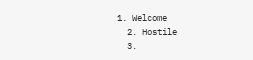1. Welcome
  2. Hostile
  3.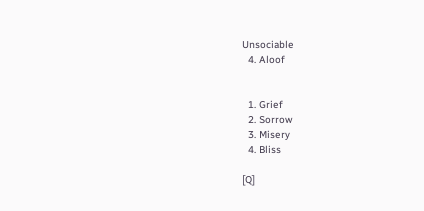Unsociable
  4. Aloof


  1. Grief
  2. Sorrow
  3. Misery
  4. Bliss

[Q]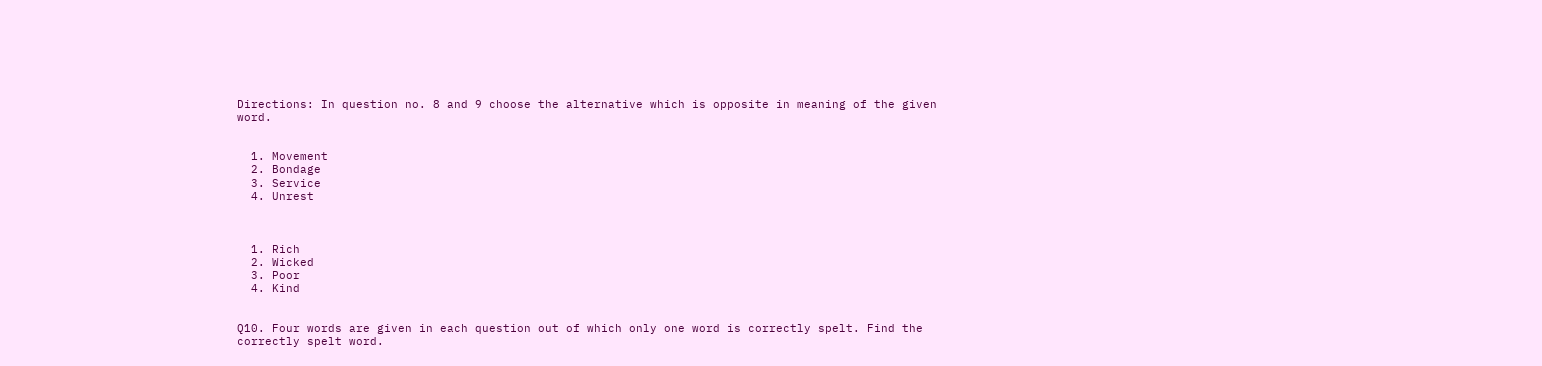Directions: In question no. 8 and 9 choose the alternative which is opposite in meaning of the given word.


  1. Movement
  2. Bondage
  3. Service
  4. Unrest



  1. Rich
  2. Wicked
  3. Poor
  4. Kind


Q10. Four words are given in each question out of which only one word is correctly spelt. Find the correctly spelt word.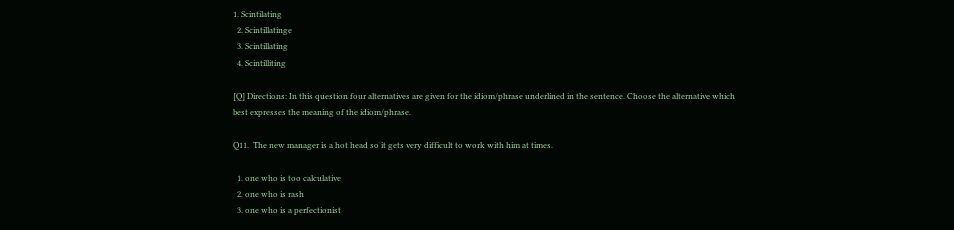1. Scintilating
  2. Scintillatinge
  3. Scintillating
  4. Scintilliting

[Q] Directions: In this question four alternatives are given for the idiom/phrase underlined in the sentence. Choose the alternative which best expresses the meaning of the idiom/phrase.

Q11.  The new manager is a hot head so it gets very difficult to work with him at times.

  1. one who is too calculative
  2. one who is rash
  3. one who is a perfectionist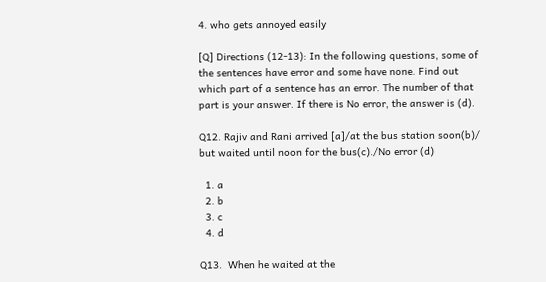4. who gets annoyed easily

[Q] Directions (12-13): In the following questions, some of the sentences have error and some have none. Find out which part of a sentence has an error. The number of that part is your answer. If there is No error, the answer is (d).

Q12. Rajiv and Rani arrived [a]/at the bus station soon(b)/ but waited until noon for the bus(c)./No error (d)

  1. a
  2. b
  3. c
  4. d

Q13.  When he waited at the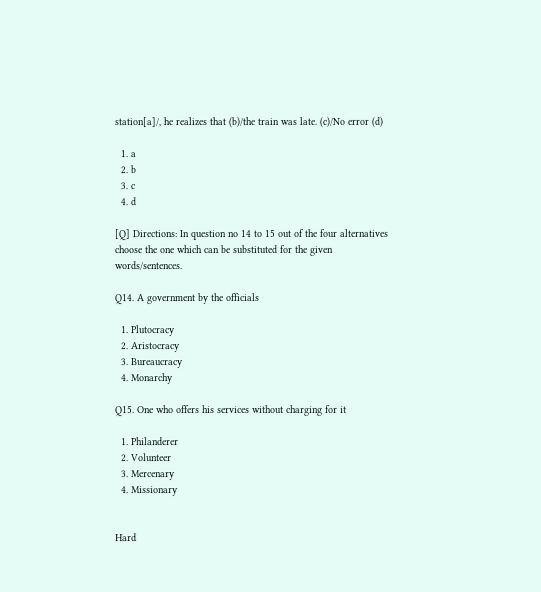station[a]/, he realizes that (b)/the train was late. (c)/No error (d)

  1. a
  2. b
  3. c
  4. d

[Q] Directions: In question no 14 to 15 out of the four alternatives choose the one which can be substituted for the given words/sentences.

Q14. A government by the officials

  1. Plutocracy
  2. Aristocracy
  3. Bureaucracy
  4. Monarchy

Q15. One who offers his services without charging for it

  1. Philanderer
  2. Volunteer
  3. Mercenary
  4. Missionary


Hard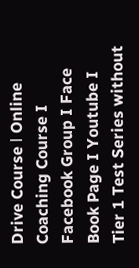Drive Course Ι Online Coaching Course I Facebook Group I Face Book Page I Youtube I Tier 1 Test Series without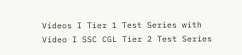Videos I Tier 1 Test Series with Video I SSC CGL Tier 2 Test Series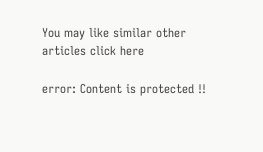You may like similar other articles click here

error: Content is protected !!